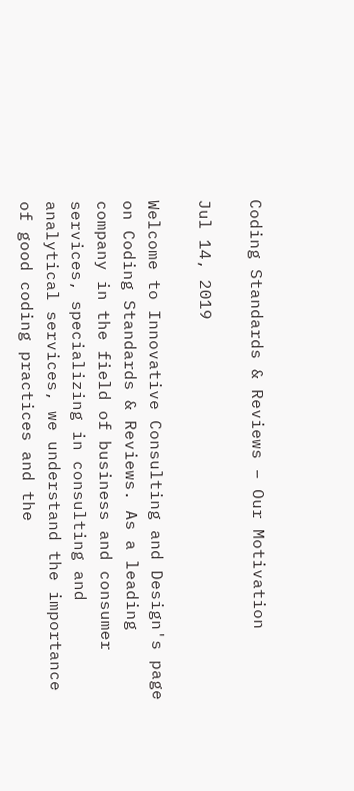Coding Standards & Reviews – Our Motivation

Jul 14, 2019

Welcome to Innovative Consulting and Design's page on Coding Standards & Reviews. As a leading company in the field of business and consumer services, specializing in consulting and analytical services, we understand the importance of good coding practices and the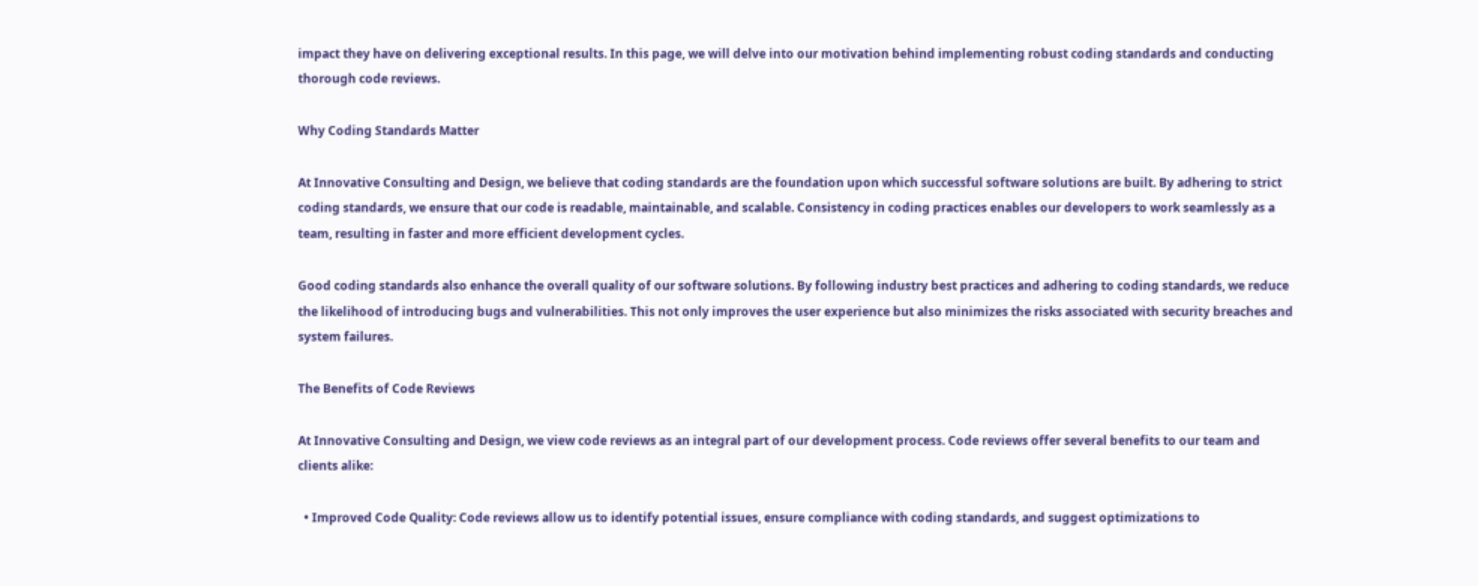impact they have on delivering exceptional results. In this page, we will delve into our motivation behind implementing robust coding standards and conducting thorough code reviews.

Why Coding Standards Matter

At Innovative Consulting and Design, we believe that coding standards are the foundation upon which successful software solutions are built. By adhering to strict coding standards, we ensure that our code is readable, maintainable, and scalable. Consistency in coding practices enables our developers to work seamlessly as a team, resulting in faster and more efficient development cycles.

Good coding standards also enhance the overall quality of our software solutions. By following industry best practices and adhering to coding standards, we reduce the likelihood of introducing bugs and vulnerabilities. This not only improves the user experience but also minimizes the risks associated with security breaches and system failures.

The Benefits of Code Reviews

At Innovative Consulting and Design, we view code reviews as an integral part of our development process. Code reviews offer several benefits to our team and clients alike:

  • Improved Code Quality: Code reviews allow us to identify potential issues, ensure compliance with coding standards, and suggest optimizations to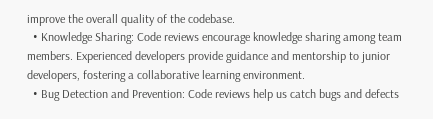improve the overall quality of the codebase.
  • Knowledge Sharing: Code reviews encourage knowledge sharing among team members. Experienced developers provide guidance and mentorship to junior developers, fostering a collaborative learning environment.
  • Bug Detection and Prevention: Code reviews help us catch bugs and defects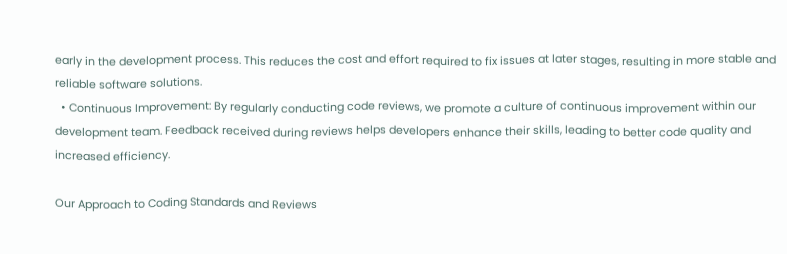early in the development process. This reduces the cost and effort required to fix issues at later stages, resulting in more stable and reliable software solutions.
  • Continuous Improvement: By regularly conducting code reviews, we promote a culture of continuous improvement within our development team. Feedback received during reviews helps developers enhance their skills, leading to better code quality and increased efficiency.

Our Approach to Coding Standards and Reviews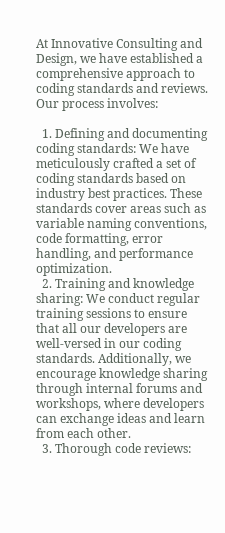At Innovative Consulting and Design, we have established a comprehensive approach to coding standards and reviews. Our process involves:

  1. Defining and documenting coding standards: We have meticulously crafted a set of coding standards based on industry best practices. These standards cover areas such as variable naming conventions, code formatting, error handling, and performance optimization.
  2. Training and knowledge sharing: We conduct regular training sessions to ensure that all our developers are well-versed in our coding standards. Additionally, we encourage knowledge sharing through internal forums and workshops, where developers can exchange ideas and learn from each other.
  3. Thorough code reviews: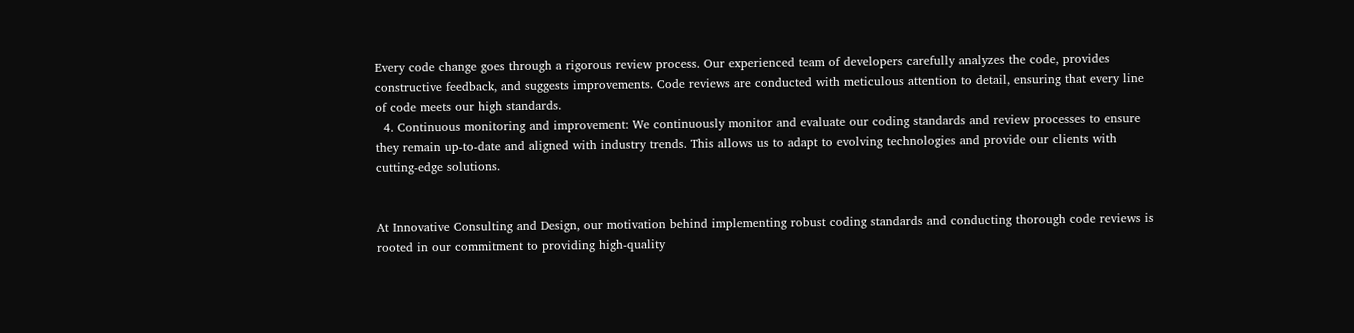Every code change goes through a rigorous review process. Our experienced team of developers carefully analyzes the code, provides constructive feedback, and suggests improvements. Code reviews are conducted with meticulous attention to detail, ensuring that every line of code meets our high standards.
  4. Continuous monitoring and improvement: We continuously monitor and evaluate our coding standards and review processes to ensure they remain up-to-date and aligned with industry trends. This allows us to adapt to evolving technologies and provide our clients with cutting-edge solutions.


At Innovative Consulting and Design, our motivation behind implementing robust coding standards and conducting thorough code reviews is rooted in our commitment to providing high-quality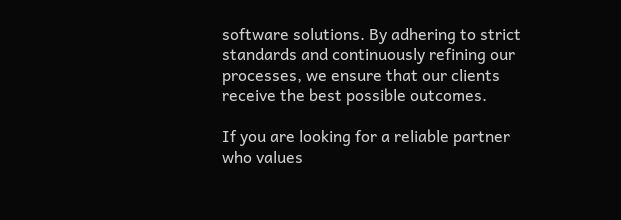software solutions. By adhering to strict standards and continuously refining our processes, we ensure that our clients receive the best possible outcomes.

If you are looking for a reliable partner who values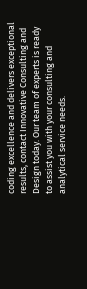coding excellence and delivers exceptional results, contact Innovative Consulting and Design today. Our team of experts is ready to assist you with your consulting and analytical service needs.